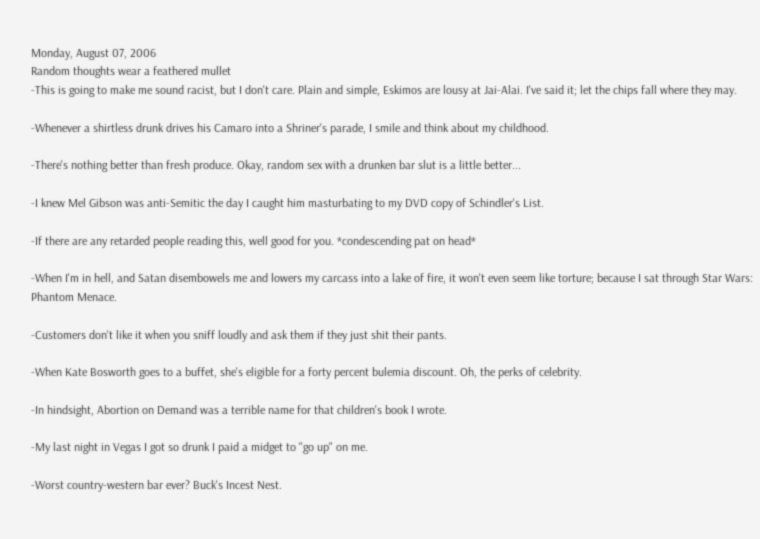Monday, August 07, 2006
Random thoughts wear a feathered mullet
-This is going to make me sound racist, but I don't care. Plain and simple, Eskimos are lousy at Jai-Alai. I've said it; let the chips fall where they may.

-Whenever a shirtless drunk drives his Camaro into a Shriner's parade, I smile and think about my childhood.

-There's nothing better than fresh produce. Okay, random sex with a drunken bar slut is a little better...

-I knew Mel Gibson was anti-Semitic the day I caught him masturbating to my DVD copy of Schindler's List.

-If there are any retarded people reading this, well good for you. *condescending pat on head*

-When I'm in hell, and Satan disembowels me and lowers my carcass into a lake of fire, it won't even seem like torture; because I sat through Star Wars: Phantom Menace.

-Customers don't like it when you sniff loudly and ask them if they just shit their pants.

-When Kate Bosworth goes to a buffet, she's eligible for a forty percent bulemia discount. Oh, the perks of celebrity.

-In hindsight, Abortion on Demand was a terrible name for that children's book I wrote.

-My last night in Vegas I got so drunk I paid a midget to "go up" on me.

-Worst country-western bar ever? Buck's Incest Nest.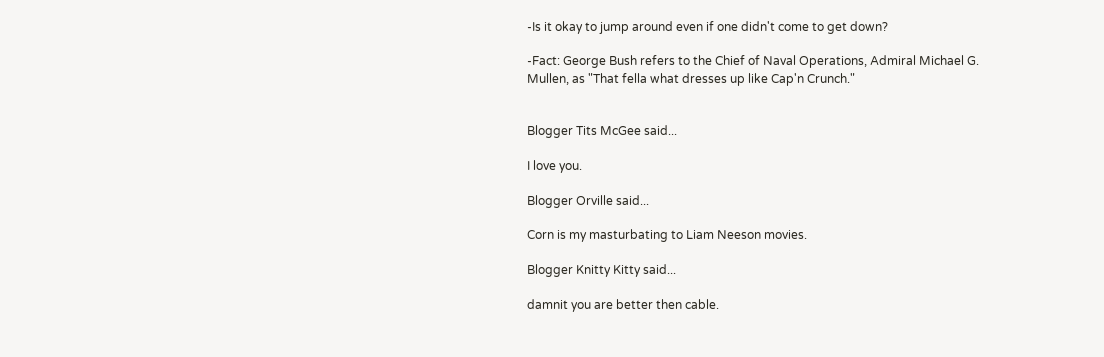-Is it okay to jump around even if one didn't come to get down?

-Fact: George Bush refers to the Chief of Naval Operations, Admiral Michael G. Mullen, as "That fella what dresses up like Cap'n Crunch."


Blogger Tits McGee said...

I love you.

Blogger Orville said...

Corn is my masturbating to Liam Neeson movies.

Blogger Knitty Kitty said...

damnit you are better then cable.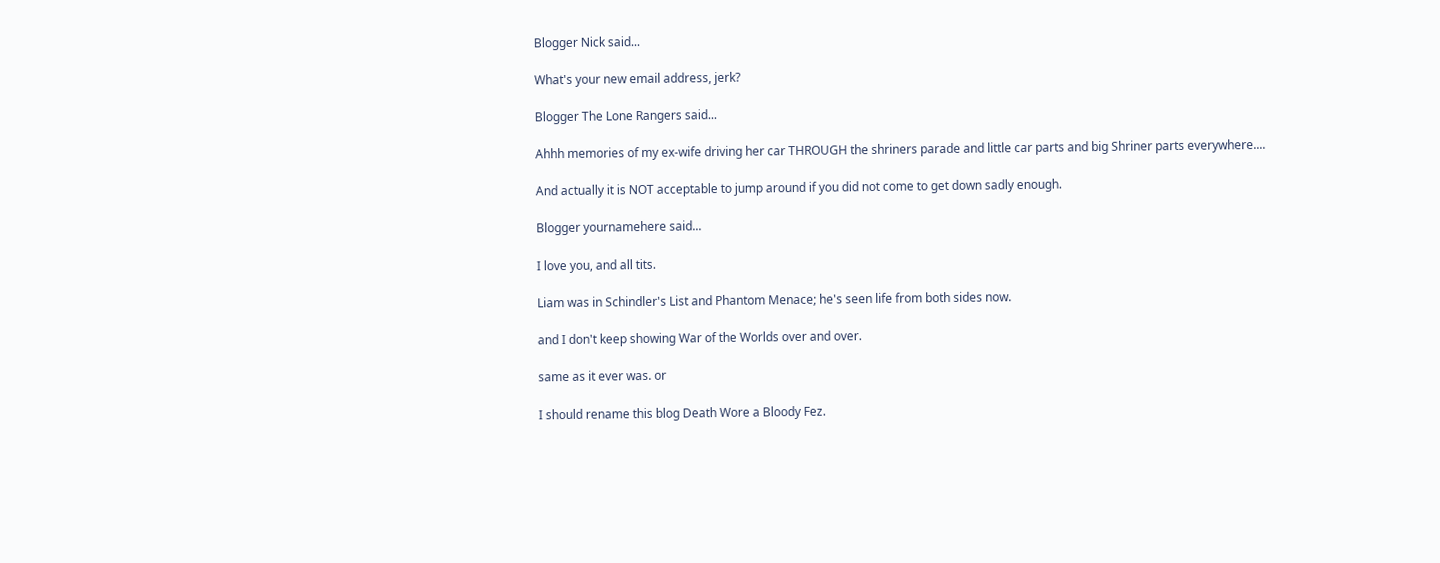Blogger Nick said...

What's your new email address, jerk?

Blogger The Lone Rangers said...

Ahhh memories of my ex-wife driving her car THROUGH the shriners parade and little car parts and big Shriner parts everywhere....

And actually it is NOT acceptable to jump around if you did not come to get down sadly enough.

Blogger yournamehere said...

I love you, and all tits.

Liam was in Schindler's List and Phantom Menace; he's seen life from both sides now.

and I don't keep showing War of the Worlds over and over.

same as it ever was. or

I should rename this blog Death Wore a Bloody Fez.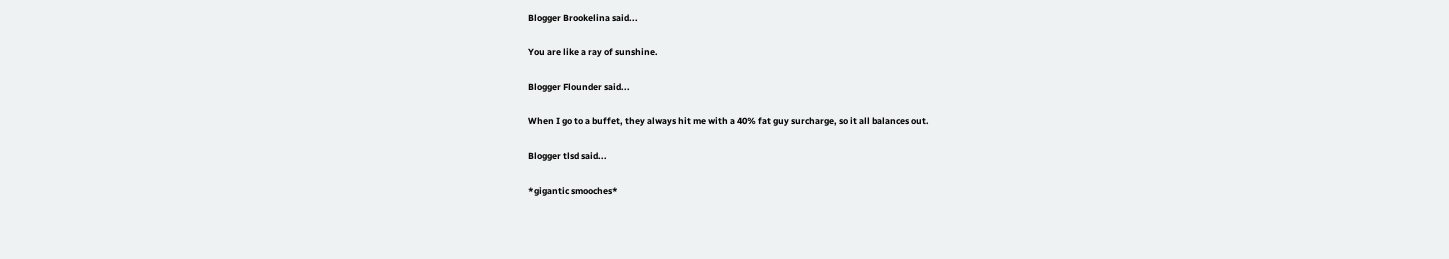Blogger Brookelina said...

You are like a ray of sunshine.

Blogger Flounder said...

When I go to a buffet, they always hit me with a 40% fat guy surcharge, so it all balances out.

Blogger tlsd said...

*gigantic smooches*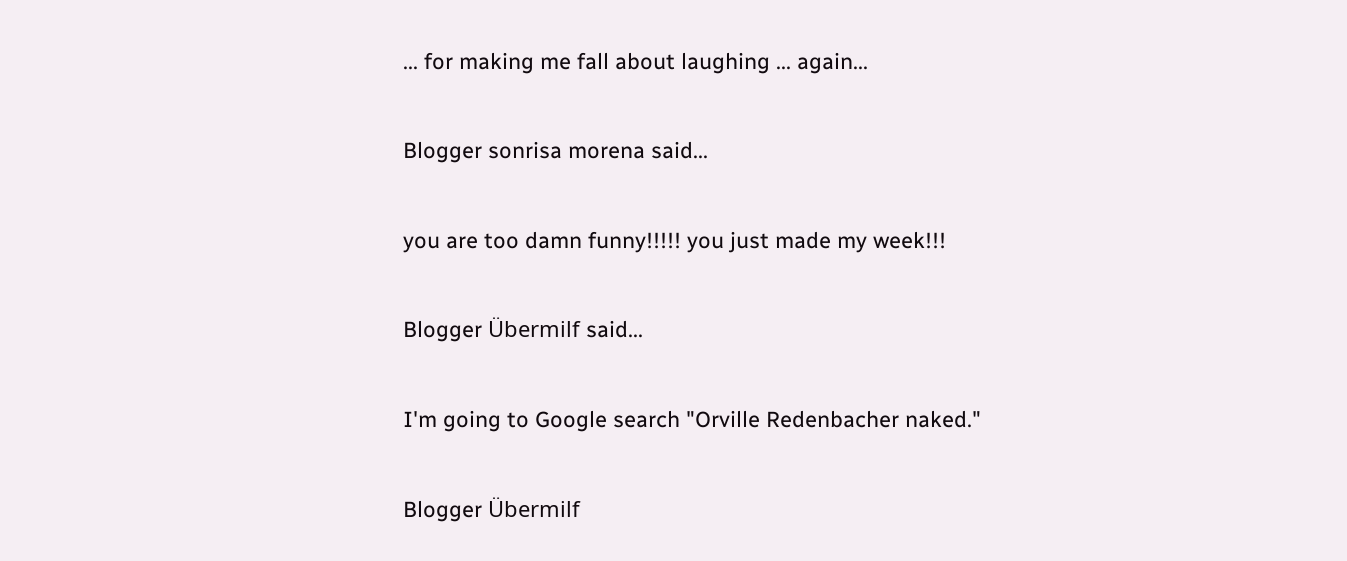... for making me fall about laughing ... again...

Blogger sonrisa morena said...

you are too damn funny!!!!! you just made my week!!!

Blogger Übermilf said...

I'm going to Google search "Orville Redenbacher naked."

Blogger Übermilf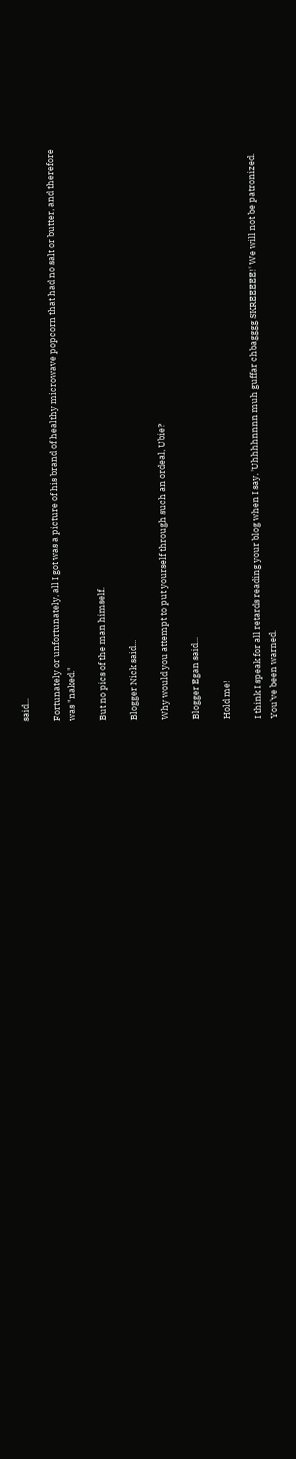said...

Fortunately or unfortunately, all I got was a picture of his brand of healthy microwave popcorn that had no salt or butter, and therefore was "naked."

But no pics of the man himself.

Blogger Nick said...

Why would you attempt to put yourself through such an ordeal, Ubie?

Blogger Egan said...

Hold me!

I think I speak for all retards reading your blog when I say, 'Uhhhhnnnn muh guffar chbagggg SKREEEEE!' We will not be patronized. You've been warned.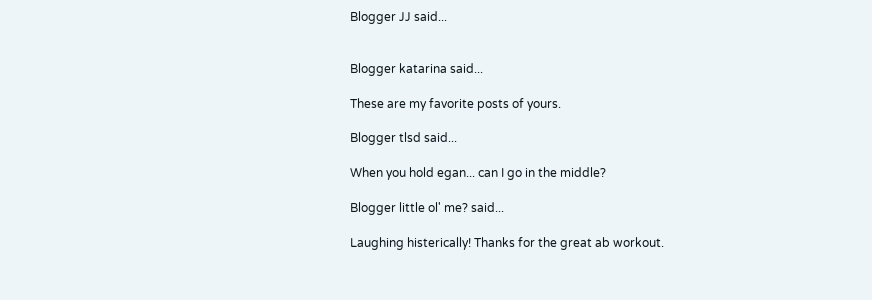Blogger JJ said...


Blogger katarina said...

These are my favorite posts of yours.

Blogger tlsd said...

When you hold egan... can I go in the middle?

Blogger little ol' me? said...

Laughing histerically! Thanks for the great ab workout.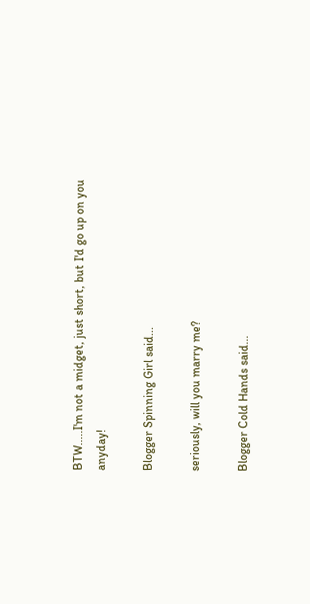BTW.....I'm not a midget, just short, but I'd go up on you anyday!

Blogger Spinning Girl said...

seriously, will you marry me?

Blogger Cold Hands said...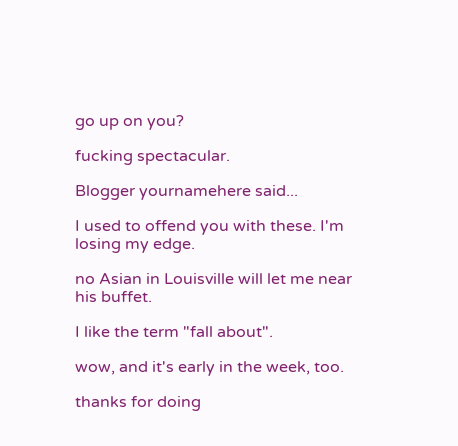go up on you?

fucking spectacular.

Blogger yournamehere said...

I used to offend you with these. I'm losing my edge.

no Asian in Louisville will let me near his buffet.

I like the term "fall about".

wow, and it's early in the week, too.

thanks for doing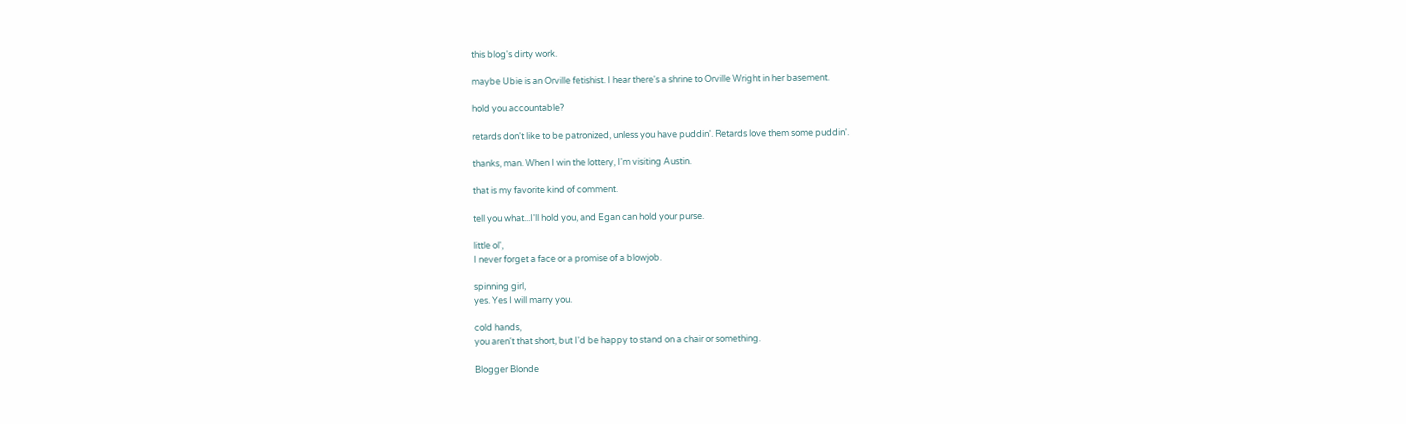this blog's dirty work.

maybe Ubie is an Orville fetishist. I hear there's a shrine to Orville Wright in her basement.

hold you accountable?

retards don't like to be patronized, unless you have puddin'. Retards love them some puddin'.

thanks, man. When I win the lottery, I'm visiting Austin.

that is my favorite kind of comment.

tell you what...I'll hold you, and Egan can hold your purse.

little ol',
I never forget a face or a promise of a blowjob.

spinning girl,
yes. Yes I will marry you.

cold hands,
you aren't that short, but I'd be happy to stand on a chair or something.

Blogger Blonde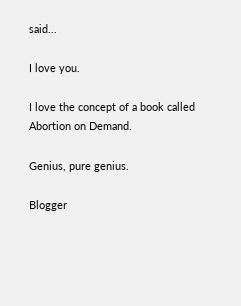said...

I love you.

I love the concept of a book called Abortion on Demand.

Genius, pure genius.

Blogger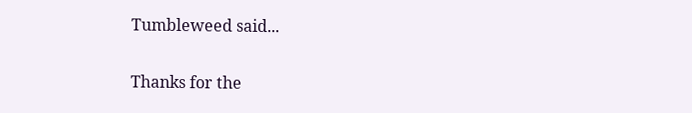Tumbleweed said...

Thanks for the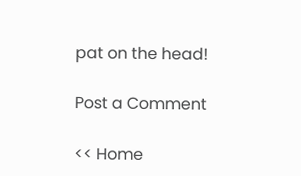pat on the head!

Post a Comment

<< Home